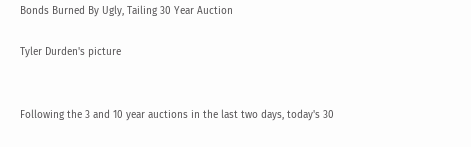Bonds Burned By Ugly, Tailing 30 Year Auction

Tyler Durden's picture


Following the 3 and 10 year auctions in the last two days, today's 30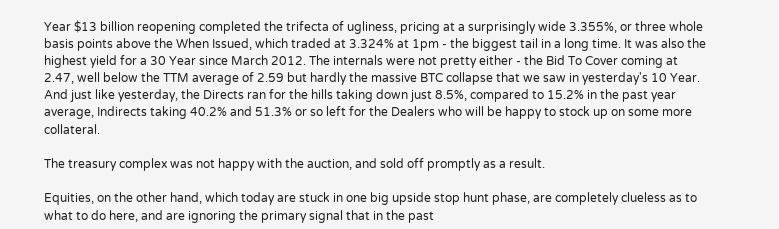Year $13 billion reopening completed the trifecta of ugliness, pricing at a surprisingly wide 3.355%, or three whole basis points above the When Issued, which traded at 3.324% at 1pm - the biggest tail in a long time. It was also the highest yield for a 30 Year since March 2012. The internals were not pretty either - the Bid To Cover coming at 2.47, well below the TTM average of 2.59 but hardly the massive BTC collapse that we saw in yesterday's 10 Year. And just like yesterday, the Directs ran for the hills taking down just 8.5%, compared to 15.2% in the past year average, Indirects taking 40.2% and 51.3% or so left for the Dealers who will be happy to stock up on some more collateral.

The treasury complex was not happy with the auction, and sold off promptly as a result.

Equities, on the other hand, which today are stuck in one big upside stop hunt phase, are completely clueless as to what to do here, and are ignoring the primary signal that in the past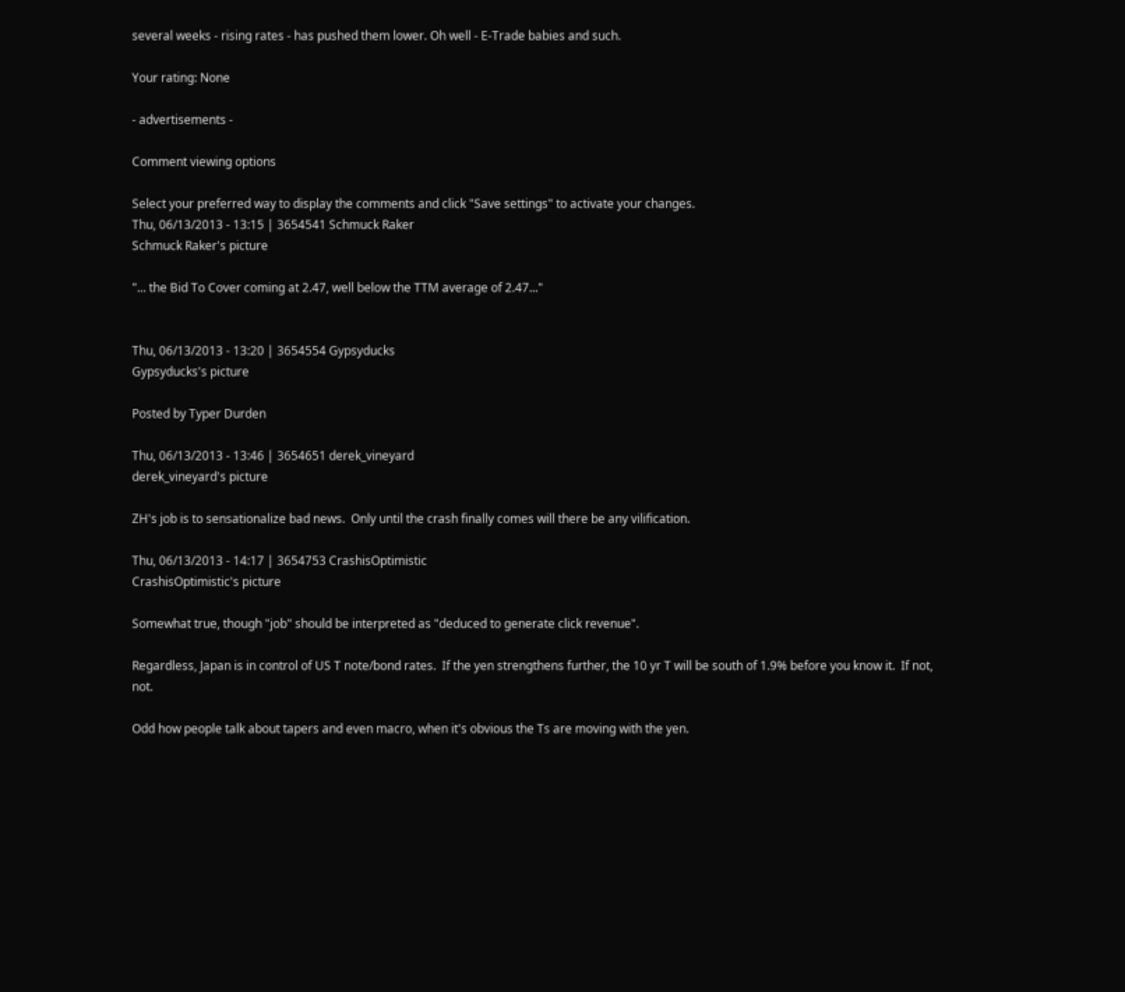several weeks - rising rates - has pushed them lower. Oh well - E-Trade babies and such.

Your rating: None

- advertisements -

Comment viewing options

Select your preferred way to display the comments and click "Save settings" to activate your changes.
Thu, 06/13/2013 - 13:15 | 3654541 Schmuck Raker
Schmuck Raker's picture

"... the Bid To Cover coming at 2.47, well below the TTM average of 2.47..."


Thu, 06/13/2013 - 13:20 | 3654554 Gypsyducks
Gypsyducks's picture

Posted by Typer Durden

Thu, 06/13/2013 - 13:46 | 3654651 derek_vineyard
derek_vineyard's picture

ZH's job is to sensationalize bad news.  Only until the crash finally comes will there be any vilification.

Thu, 06/13/2013 - 14:17 | 3654753 CrashisOptimistic
CrashisOptimistic's picture

Somewhat true, though "job" should be interpreted as "deduced to generate click revenue".

Regardless, Japan is in control of US T note/bond rates.  If the yen strengthens further, the 10 yr T will be south of 1.9% before you know it.  If not, not.

Odd how people talk about tapers and even macro, when it's obvious the Ts are moving with the yen.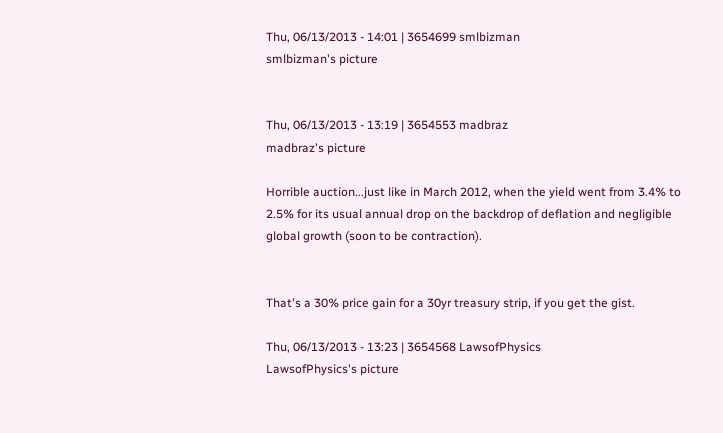Thu, 06/13/2013 - 14:01 | 3654699 smlbizman
smlbizman's picture


Thu, 06/13/2013 - 13:19 | 3654553 madbraz
madbraz's picture

Horrible auction...just like in March 2012, when the yield went from 3.4% to 2.5% for its usual annual drop on the backdrop of deflation and negligible global growth (soon to be contraction).


That's a 30% price gain for a 30yr treasury strip, if you get the gist.

Thu, 06/13/2013 - 13:23 | 3654568 LawsofPhysics
LawsofPhysics's picture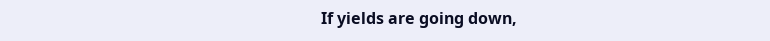If yields are going down,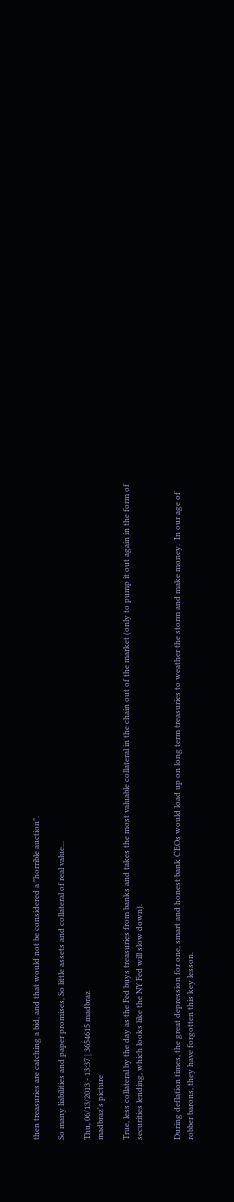then treasuries are catching a bid, and that would not be considered a "horrible auction".

So many liabilities and paper promises, So little assets and collateral of real value...

Thu, 06/13/2013 - 13:37 | 3654615 madbraz
madbraz's picture

True, less collateral by the day as the Fed buys treasuries from banks and takes the most valuable collateral in the chain out of the market (only to pump it out again in the form of securities lending, which looks like the NY Fed will slow down).


During deflation times, the great depression for one, smart and honest bank CEOs would load up on long term treasuries to weather the storm and make money.  In our age of robber barons, they have forgotten this key lesson.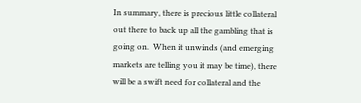In summary, there is precious little collateral out there to back up all the gambling that is going on.  When it unwinds (and emerging markets are telling you it may be time), there will be a swift need for collateral and the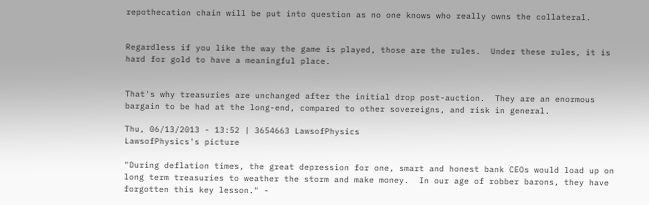repothecation chain will be put into question as no one knows who really owns the collateral.


Regardless if you like the way the game is played, those are the rules.  Under these rules, it is hard for gold to have a meaningful place.


That's why treasuries are unchanged after the initial drop post-auction.  They are an enormous bargain to be had at the long-end, compared to other sovereigns, and risk in general.

Thu, 06/13/2013 - 13:52 | 3654663 LawsofPhysics
LawsofPhysics's picture

"During deflation times, the great depression for one, smart and honest bank CEOs would load up on long term treasuries to weather the storm and make money.  In our age of robber barons, they have forgotten this key lesson." -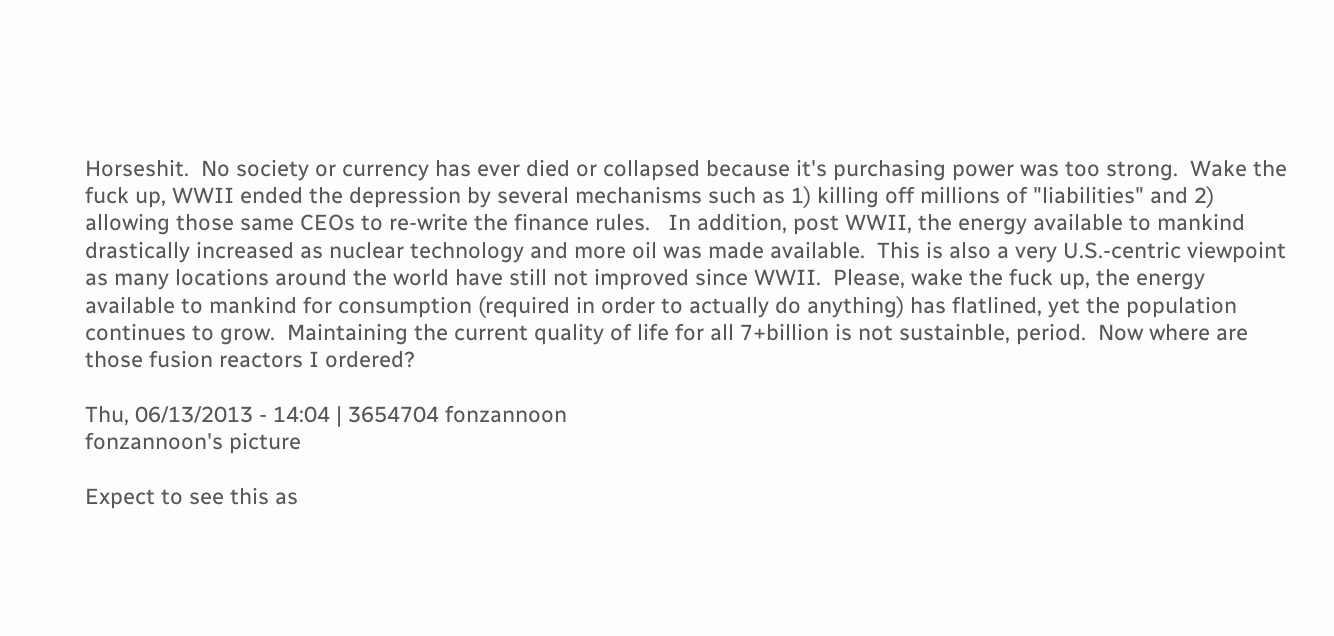Horseshit.  No society or currency has ever died or collapsed because it's purchasing power was too strong.  Wake the fuck up, WWII ended the depression by several mechanisms such as 1) killing off millions of "liabilities" and 2) allowing those same CEOs to re-write the finance rules.   In addition, post WWII, the energy available to mankind drastically increased as nuclear technology and more oil was made available.  This is also a very U.S.-centric viewpoint as many locations around the world have still not improved since WWII.  Please, wake the fuck up, the energy available to mankind for consumption (required in order to actually do anything) has flatlined, yet the population continues to grow.  Maintaining the current quality of life for all 7+billion is not sustainble, period.  Now where are those fusion reactors I ordered?

Thu, 06/13/2013 - 14:04 | 3654704 fonzannoon
fonzannoon's picture

Expect to see this as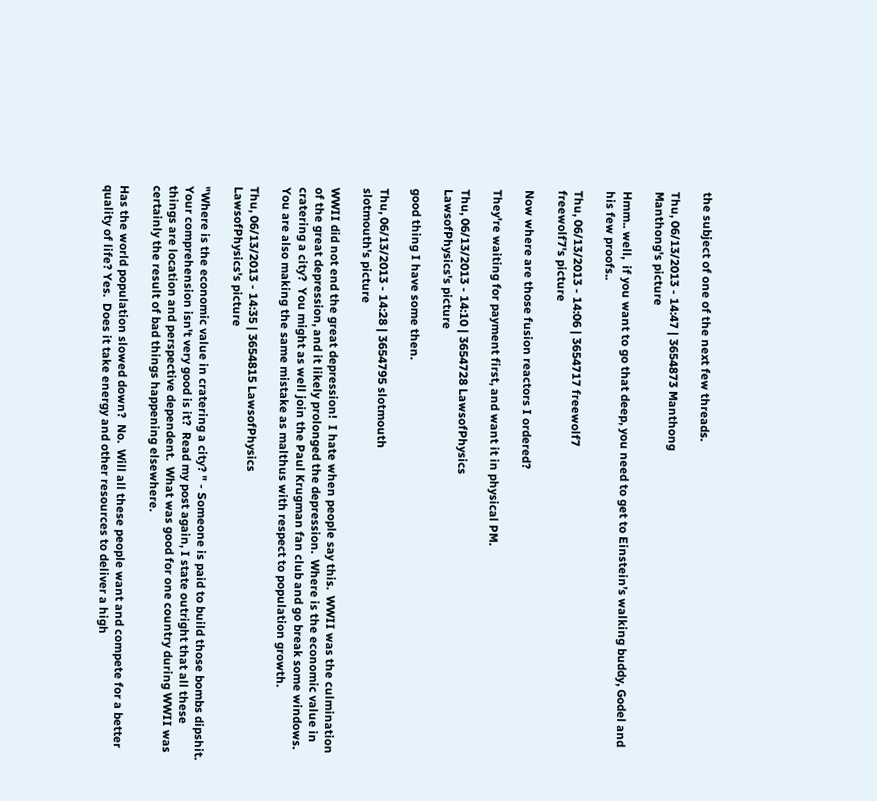the subject of one of the next few threads.

Thu, 06/13/2013 - 14:47 | 3654873 Manthong
Manthong's picture

Hmm.. well,  if you want to go that deep, you need to get to Einstein’s walking buddy, Godel and his few proofs..

Thu, 06/13/2013 - 14:06 | 3654717 freewolf7
freewolf7's picture

Now where are those fusion reactors I ordered?

They're waiting for payment first, and want it in physical PM.

Thu, 06/13/2013 - 14:10 | 3654728 LawsofPhysics
LawsofPhysics's picture

good thing I have some then.

Thu, 06/13/2013 - 14:28 | 3654795 slotmouth
slotmouth's picture

WWII did not end the great depression!  I hate when people say this.  WWII was the culmination of the great depression, and it likely prolonged the depression.  Where is the economic value in cratering a city?  You might as well join the Paul Krugman fan club and go break some windows.  You are also making the same mistake as malthus with respect to population growth.

Thu, 06/13/2013 - 14:35 | 3654815 LawsofPhysics
LawsofPhysics's picture

"Where is the economic value in cratering a city? " - Someone is paid to build those bombs dipshit.  Your comprehension isn't very good is it?  Read my post again, I state outright that all these things are location and perspective dependent.  What was good for one country during WWII was certainly the result of bad things happening elsewhere.

Has the world population slowed down?  No.  Will all these people want and compete for a better quality of life? Yes.  Does it take energy and other resources to deliver a high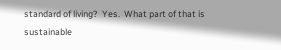standard of living?  Yes.  What part of that is sustainable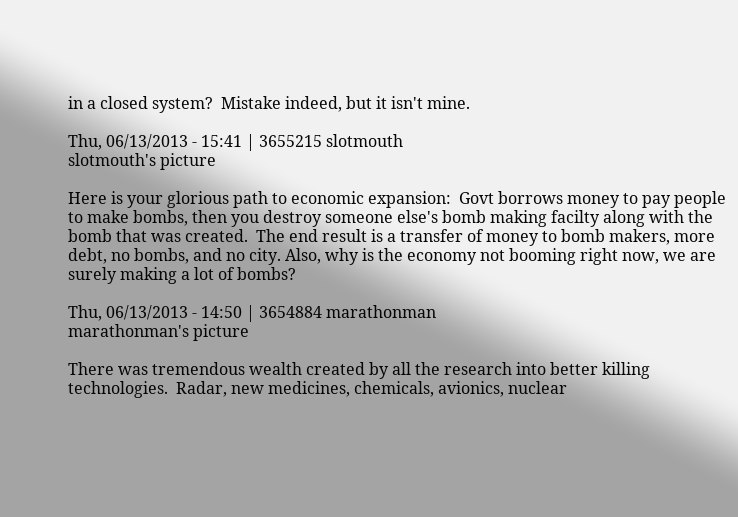in a closed system?  Mistake indeed, but it isn't mine.

Thu, 06/13/2013 - 15:41 | 3655215 slotmouth
slotmouth's picture

Here is your glorious path to economic expansion:  Govt borrows money to pay people to make bombs, then you destroy someone else's bomb making facilty along with the bomb that was created.  The end result is a transfer of money to bomb makers, more debt, no bombs, and no city. Also, why is the economy not booming right now, we are surely making a lot of bombs?

Thu, 06/13/2013 - 14:50 | 3654884 marathonman
marathonman's picture

There was tremendous wealth created by all the research into better killing technologies.  Radar, new medicines, chemicals, avionics, nuclear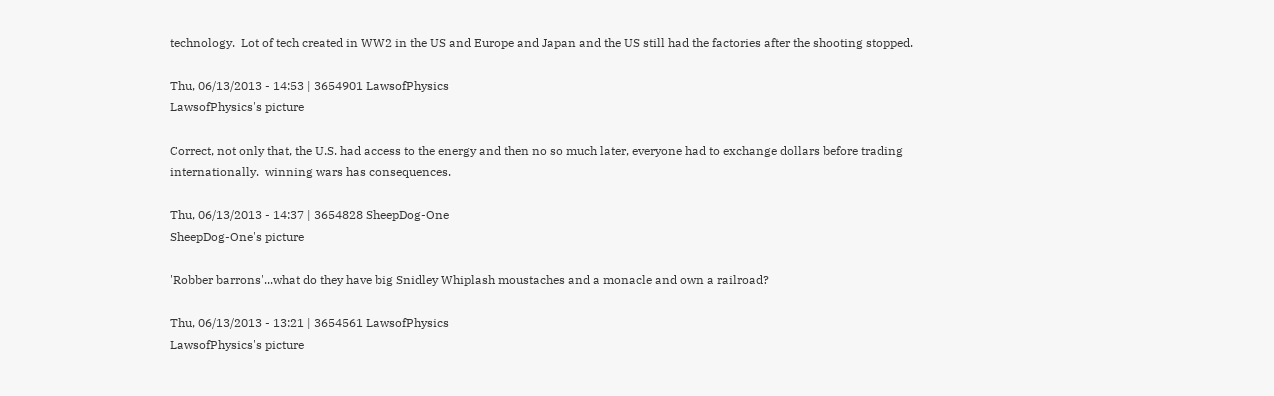technology.  Lot of tech created in WW2 in the US and Europe and Japan and the US still had the factories after the shooting stopped.

Thu, 06/13/2013 - 14:53 | 3654901 LawsofPhysics
LawsofPhysics's picture

Correct, not only that, the U.S. had access to the energy and then no so much later, everyone had to exchange dollars before trading internationally.  winning wars has consequences.

Thu, 06/13/2013 - 14:37 | 3654828 SheepDog-One
SheepDog-One's picture

'Robber barrons'...what do they have big Snidley Whiplash moustaches and a monacle and own a railroad?

Thu, 06/13/2013 - 13:21 | 3654561 LawsofPhysics
LawsofPhysics's picture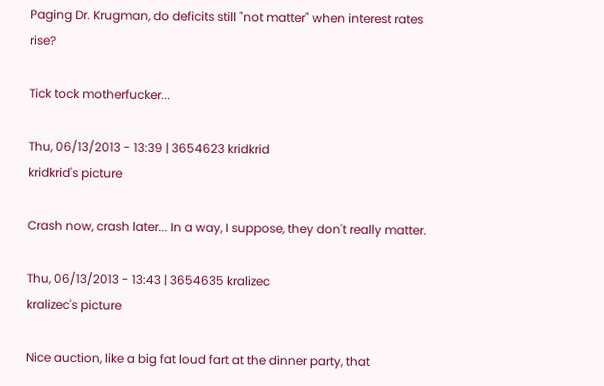Paging Dr. Krugman, do deficits still "not matter" when interest rates rise?

Tick tock motherfucker...

Thu, 06/13/2013 - 13:39 | 3654623 kridkrid
kridkrid's picture

Crash now, crash later... In a way, I suppose, they don't really matter.

Thu, 06/13/2013 - 13:43 | 3654635 kralizec
kralizec's picture

Nice auction, like a big fat loud fart at the dinner party, that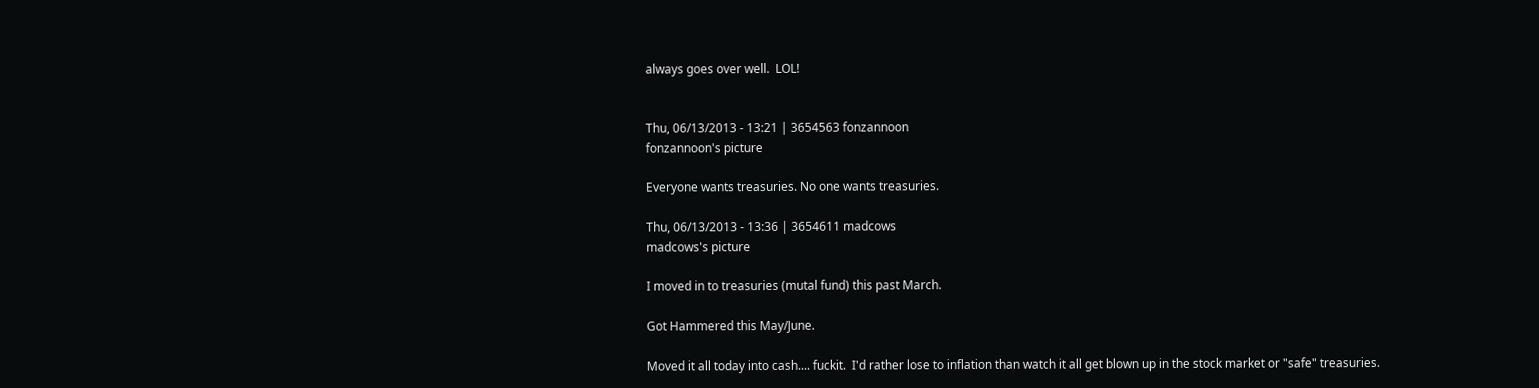always goes over well.  LOL!


Thu, 06/13/2013 - 13:21 | 3654563 fonzannoon
fonzannoon's picture

Everyone wants treasuries. No one wants treasuries.

Thu, 06/13/2013 - 13:36 | 3654611 madcows
madcows's picture

I moved in to treasuries (mutal fund) this past March.

Got Hammered this May/June.

Moved it all today into cash.... fuckit.  I'd rather lose to inflation than watch it all get blown up in the stock market or "safe" treasuries.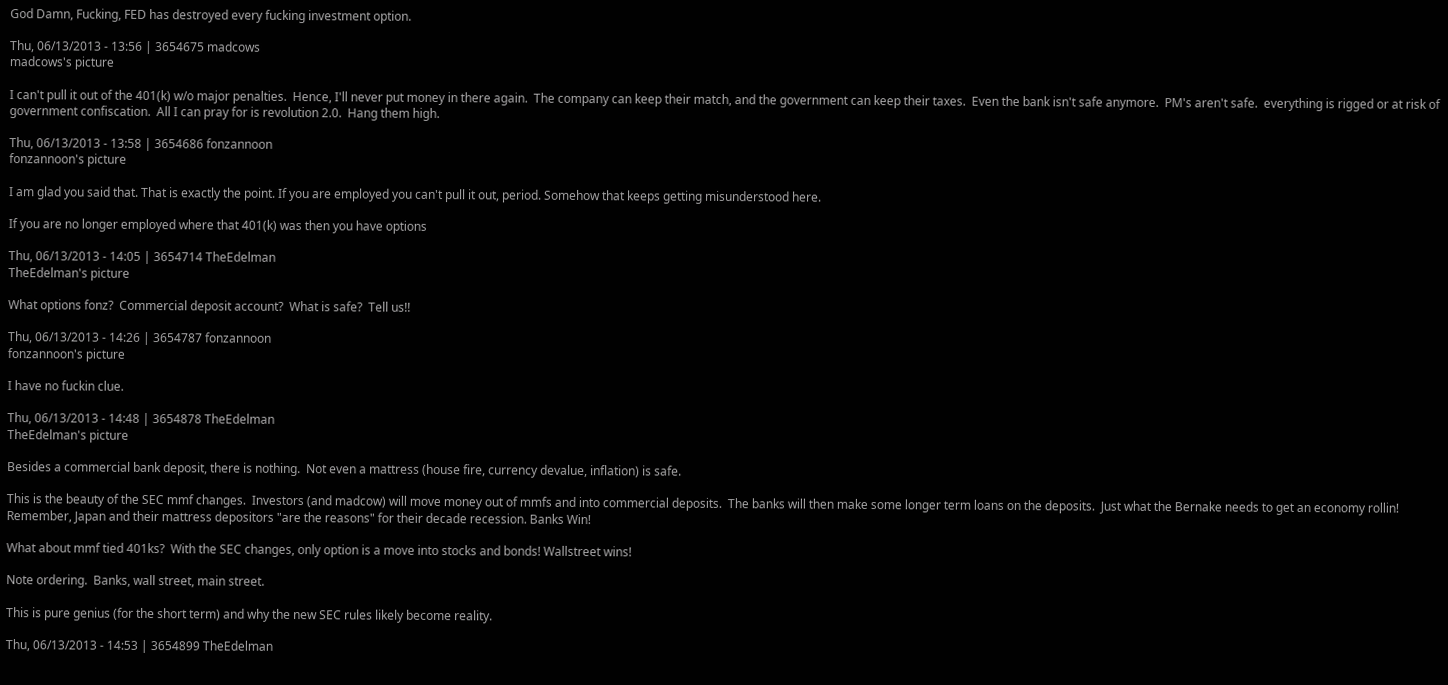God Damn, Fucking, FED has destroyed every fucking investment option.

Thu, 06/13/2013 - 13:56 | 3654675 madcows
madcows's picture

I can't pull it out of the 401(k) w/o major penalties.  Hence, I'll never put money in there again.  The company can keep their match, and the government can keep their taxes.  Even the bank isn't safe anymore.  PM's aren't safe.  everything is rigged or at risk of government confiscation.  All I can pray for is revolution 2.0.  Hang them high.

Thu, 06/13/2013 - 13:58 | 3654686 fonzannoon
fonzannoon's picture

I am glad you said that. That is exactly the point. If you are employed you can't pull it out, period. Somehow that keeps getting misunderstood here.

If you are no longer employed where that 401(k) was then you have options

Thu, 06/13/2013 - 14:05 | 3654714 TheEdelman
TheEdelman's picture

What options fonz?  Commercial deposit account?  What is safe?  Tell us!!

Thu, 06/13/2013 - 14:26 | 3654787 fonzannoon
fonzannoon's picture

I have no fuckin clue.

Thu, 06/13/2013 - 14:48 | 3654878 TheEdelman
TheEdelman's picture

Besides a commercial bank deposit, there is nothing.  Not even a mattress (house fire, currency devalue, inflation) is safe.

This is the beauty of the SEC mmf changes.  Investors (and madcow) will move money out of mmfs and into commercial deposits.  The banks will then make some longer term loans on the deposits.  Just what the Bernake needs to get an economy rollin!  Remember, Japan and their mattress depositors "are the reasons" for their decade recession. Banks Win!

What about mmf tied 401ks?  With the SEC changes, only option is a move into stocks and bonds! Wallstreet wins!

Note ordering.  Banks, wall street, main street.

This is pure genius (for the short term) and why the new SEC rules likely become reality.

Thu, 06/13/2013 - 14:53 | 3654899 TheEdelman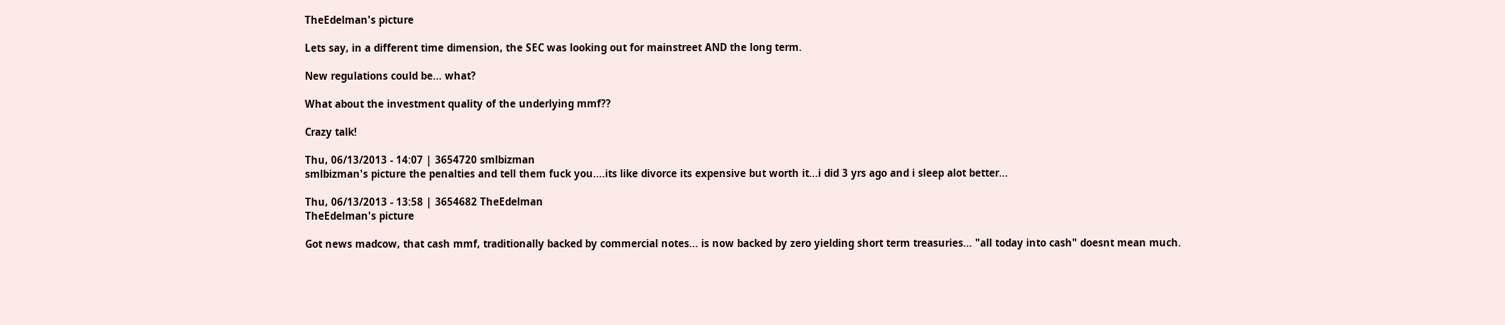TheEdelman's picture

Lets say, in a different time dimension, the SEC was looking out for mainstreet AND the long term.

New regulations could be... what?

What about the investment quality of the underlying mmf??

Crazy talk!

Thu, 06/13/2013 - 14:07 | 3654720 smlbizman
smlbizman's picture the penalties and tell them fuck you....its like divorce its expensive but worth it...i did 3 yrs ago and i sleep alot better...

Thu, 06/13/2013 - 13:58 | 3654682 TheEdelman
TheEdelman's picture

Got news madcow, that cash mmf, traditionally backed by commercial notes... is now backed by zero yielding short term treasuries... "all today into cash" doesnt mean much.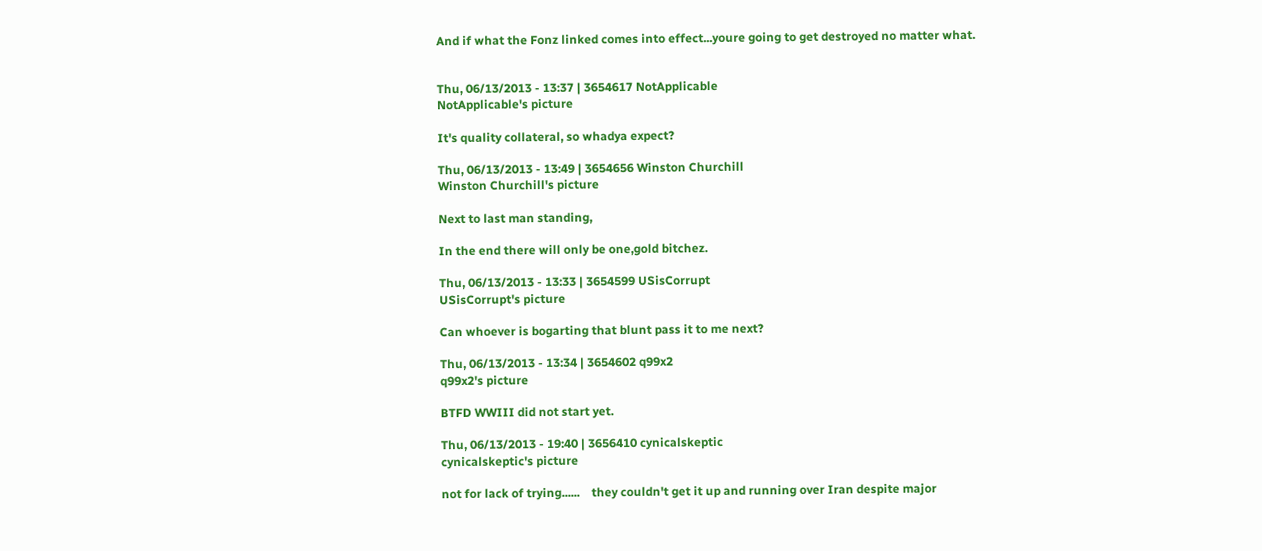And if what the Fonz linked comes into effect...youre going to get destroyed no matter what.


Thu, 06/13/2013 - 13:37 | 3654617 NotApplicable
NotApplicable's picture

It's quality collateral, so whadya expect?

Thu, 06/13/2013 - 13:49 | 3654656 Winston Churchill
Winston Churchill's picture

Next to last man standing,

In the end there will only be one,gold bitchez.

Thu, 06/13/2013 - 13:33 | 3654599 USisCorrupt
USisCorrupt's picture

Can whoever is bogarting that blunt pass it to me next?

Thu, 06/13/2013 - 13:34 | 3654602 q99x2
q99x2's picture

BTFD WWIII did not start yet.

Thu, 06/13/2013 - 19:40 | 3656410 cynicalskeptic
cynicalskeptic's picture

not for lack of trying......    they couldn't get it up and running over Iran despite major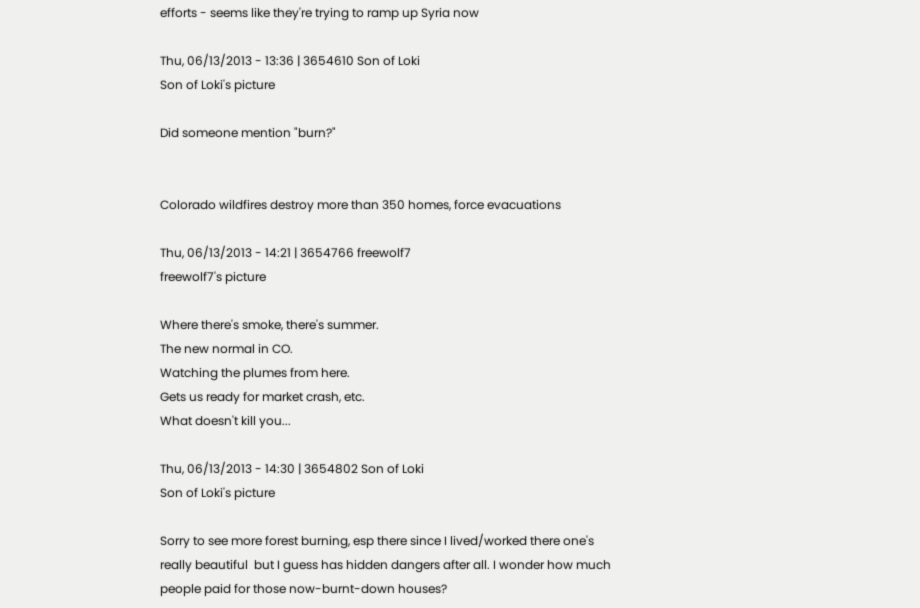efforts - seems like they're trying to ramp up Syria now

Thu, 06/13/2013 - 13:36 | 3654610 Son of Loki
Son of Loki's picture

Did someone mention "burn?"


Colorado wildfires destroy more than 350 homes, force evacuations

Thu, 06/13/2013 - 14:21 | 3654766 freewolf7
freewolf7's picture

Where there's smoke, there's summer.
The new normal in CO.
Watching the plumes from here.
Gets us ready for market crash, etc.
What doesn't kill you...

Thu, 06/13/2013 - 14:30 | 3654802 Son of Loki
Son of Loki's picture

Sorry to see more forest burning, esp there since I lived/worked there one's really beautiful  but I guess has hidden dangers after all. I wonder how much people paid for those now-burnt-down houses?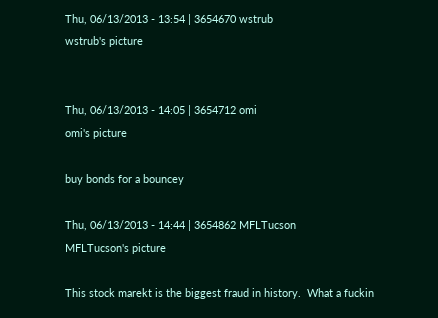Thu, 06/13/2013 - 13:54 | 3654670 wstrub
wstrub's picture


Thu, 06/13/2013 - 14:05 | 3654712 omi
omi's picture

buy bonds for a bouncey

Thu, 06/13/2013 - 14:44 | 3654862 MFLTucson
MFLTucson's picture

This stock marekt is the biggest fraud in history.  What a fuckin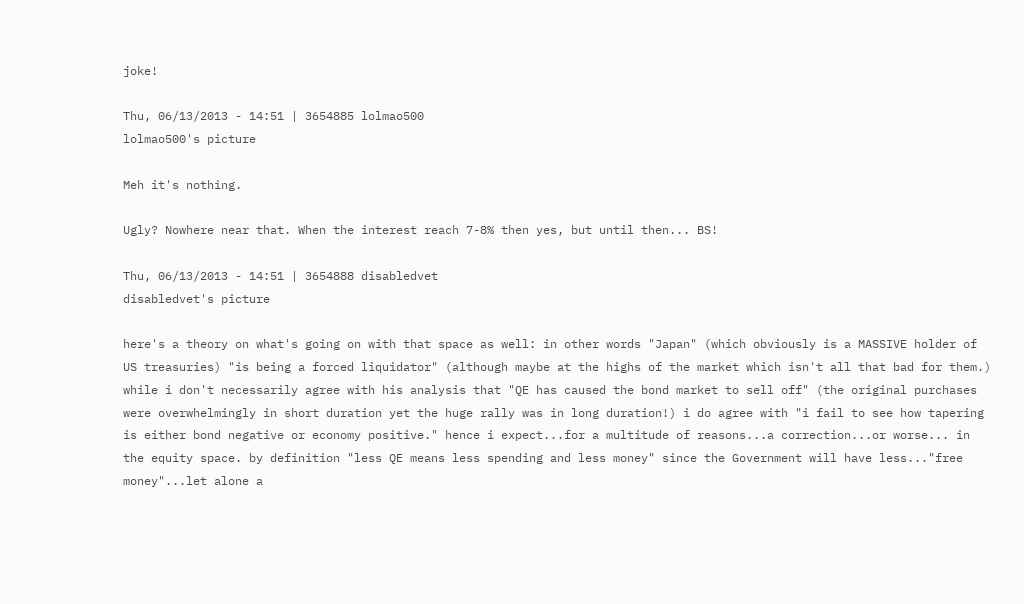joke!

Thu, 06/13/2013 - 14:51 | 3654885 lolmao500
lolmao500's picture

Meh it's nothing.

Ugly? Nowhere near that. When the interest reach 7-8% then yes, but until then... BS!

Thu, 06/13/2013 - 14:51 | 3654888 disabledvet
disabledvet's picture

here's a theory on what's going on with that space as well: in other words "Japan" (which obviously is a MASSIVE holder of US treasuries) "is being a forced liquidator" (although maybe at the highs of the market which isn't all that bad for them.) while i don't necessarily agree with his analysis that "QE has caused the bond market to sell off" (the original purchases were overwhelmingly in short duration yet the huge rally was in long duration!) i do agree with "i fail to see how tapering is either bond negative or economy positive." hence i expect...for a multitude of reasons...a correction...or worse... in the equity space. by definition "less QE means less spending and less money" since the Government will have less..."free money"...let alone a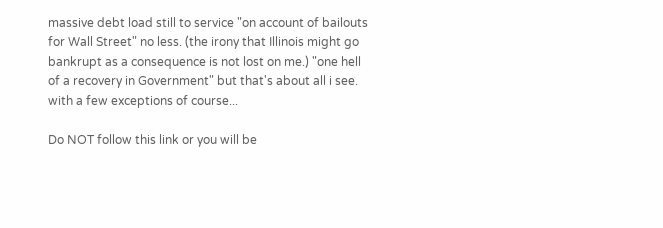massive debt load still to service "on account of bailouts for Wall Street" no less. (the irony that Illinois might go bankrupt as a consequence is not lost on me.) "one hell of a recovery in Government" but that's about all i see. with a few exceptions of course...

Do NOT follow this link or you will be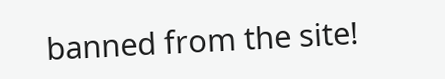banned from the site!